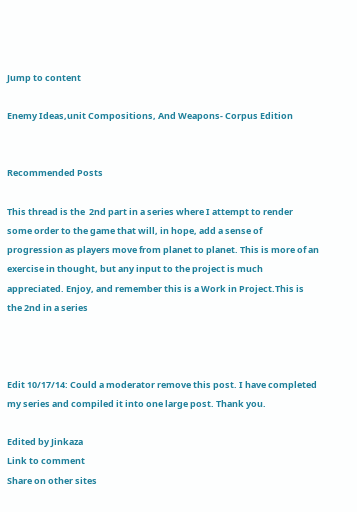Jump to content

Enemy Ideas,unit Compositions, And Weapons- Corpus Edition


Recommended Posts

This thread is the  2nd part in a series where I attempt to render some order to the game that will, in hope, add a sense of progression as players move from planet to planet. This is more of an exercise in thought, but any input to the project is much appreciated. Enjoy, and remember this is a Work in Project.This is the 2nd in a series



Edit 10/17/14: Could a moderator remove this post. I have completed my series and compiled it into one large post. Thank you.

Edited by Jinkaza
Link to comment
Share on other sites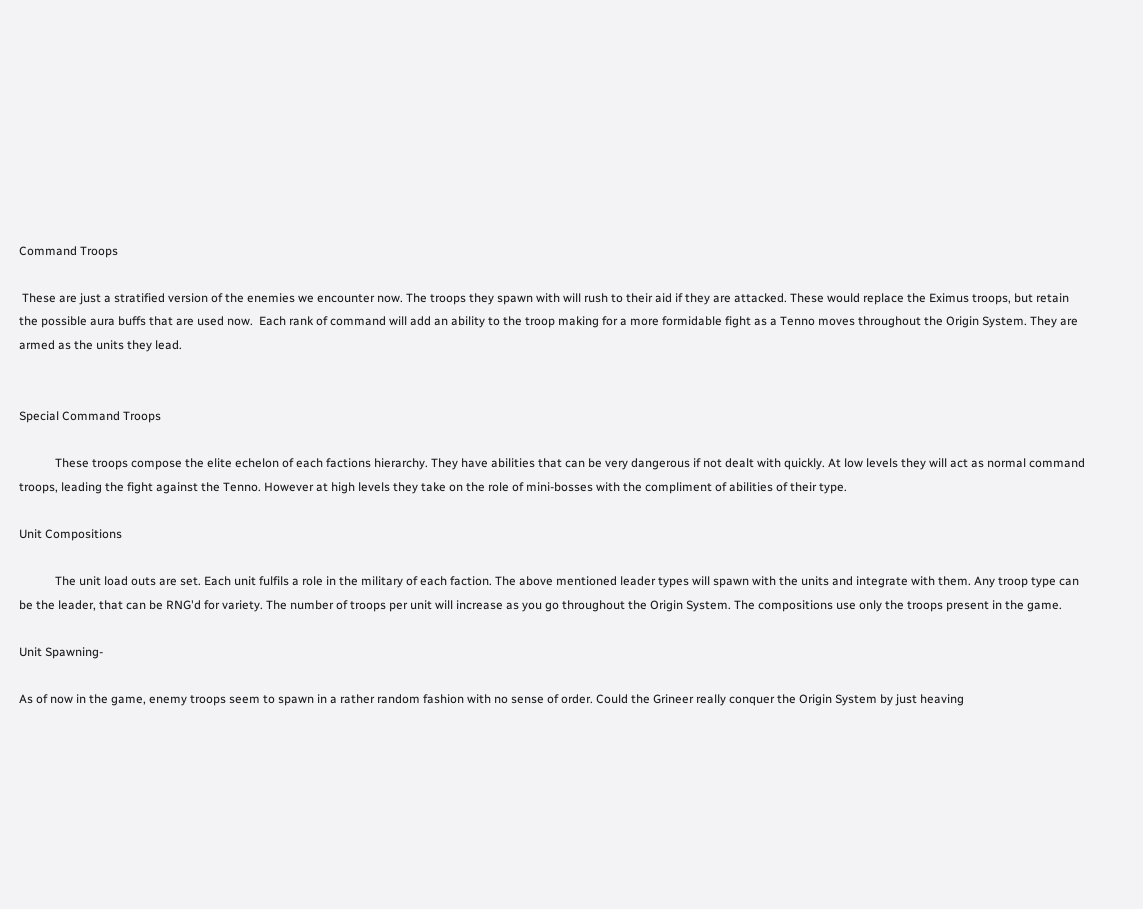Command Troops

 These are just a stratified version of the enemies we encounter now. The troops they spawn with will rush to their aid if they are attacked. These would replace the Eximus troops, but retain the possible aura buffs that are used now.  Each rank of command will add an ability to the troop making for a more formidable fight as a Tenno moves throughout the Origin System. They are armed as the units they lead.


Special Command Troops

            These troops compose the elite echelon of each factions hierarchy. They have abilities that can be very dangerous if not dealt with quickly. At low levels they will act as normal command troops, leading the fight against the Tenno. However at high levels they take on the role of mini-bosses with the compliment of abilities of their type.

Unit Compositions

            The unit load outs are set. Each unit fulfils a role in the military of each faction. The above mentioned leader types will spawn with the units and integrate with them. Any troop type can be the leader, that can be RNG'd for variety. The number of troops per unit will increase as you go throughout the Origin System. The compositions use only the troops present in the game.

Unit Spawning-

As of now in the game, enemy troops seem to spawn in a rather random fashion with no sense of order. Could the Grineer really conquer the Origin System by just heaving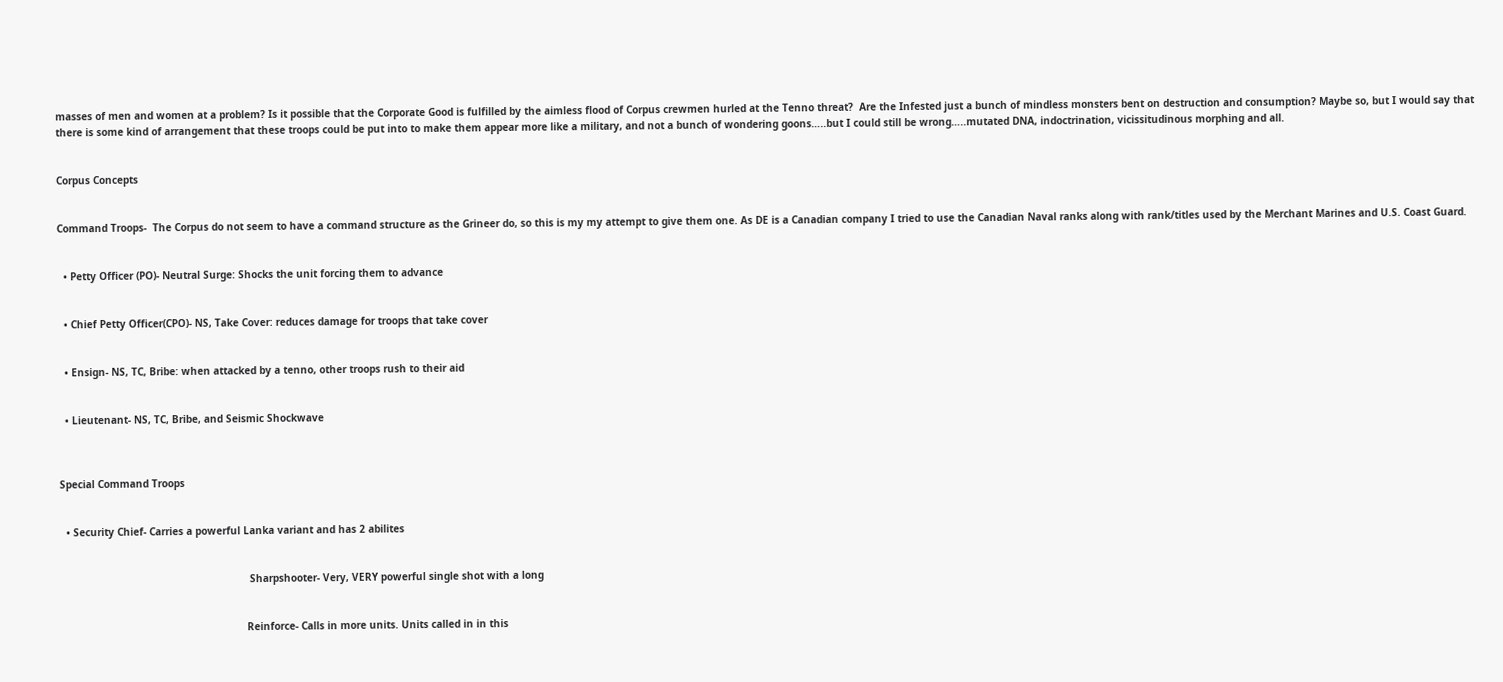masses of men and women at a problem? Is it possible that the Corporate Good is fulfilled by the aimless flood of Corpus crewmen hurled at the Tenno threat?  Are the Infested just a bunch of mindless monsters bent on destruction and consumption? Maybe so, but I would say that there is some kind of arrangement that these troops could be put into to make them appear more like a military, and not a bunch of wondering goons…..but I could still be wrong…..mutated DNA, indoctrination, vicissitudinous morphing and all.


Corpus Concepts


Command Troops-  The Corpus do not seem to have a command structure as the Grineer do, so this is my my attempt to give them one. As DE is a Canadian company I tried to use the Canadian Naval ranks along with rank/titles used by the Merchant Marines and U.S. Coast Guard.


  • Petty Officer (PO)- Neutral Surge: Shocks the unit forcing them to advance


  • Chief Petty Officer(CPO)- NS, Take Cover: reduces damage for troops that take cover


  • Ensign- NS, TC, Bribe: when attacked by a tenno, other troops rush to their aid


  • Lieutenant- NS, TC, Bribe, and Seismic Shockwave



Special Command Troops


  • Security Chief- Carries a powerful Lanka variant and has 2 abilites


                                                               Sharpshooter- Very, VERY powerful single shot with a long


                                                              Reinforce- Calls in more units. Units called in in this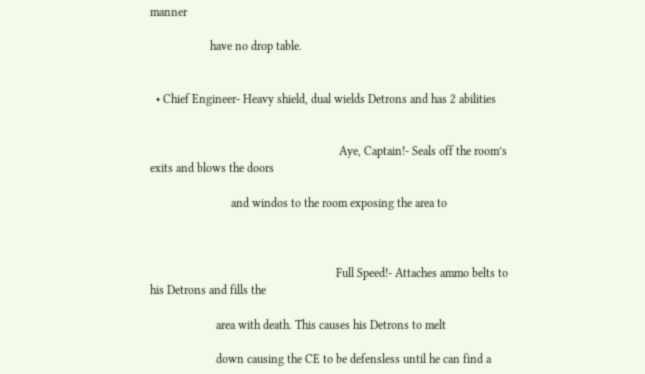manner

                    have no drop table.


  • Chief Engineer- Heavy shield, dual wields Detrons and has 2 abilities


                                                               Aye, Captain!- Seals off the room’s exits and blows the doors

                           and windos to the room exposing the area to



                                                              Full Speed!- Attaches ammo belts to his Detrons and fills the

                      area with death. This causes his Detrons to melt

                      down causing the CE to be defensless until he can find a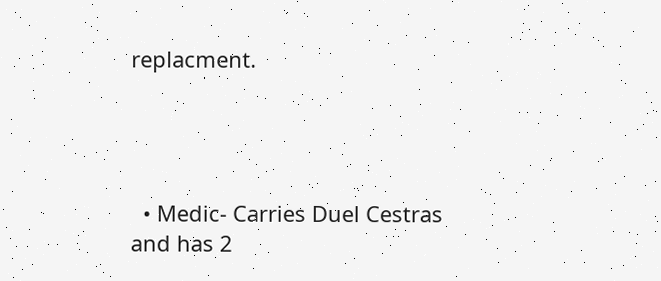replacment.




  • Medic- Carries Duel Cestras and has 2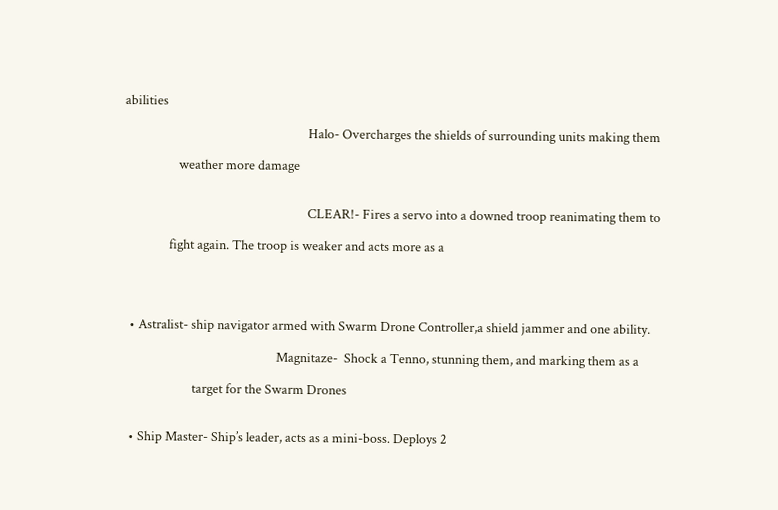abilities

                                                             Halo- Overcharges the shields of surrounding units making them

                  weather more damage


                                                             CLEAR!- Fires a servo into a downed troop reanimating them to

               fight again. The troop is weaker and acts more as a




  • Astralist- ship navigator armed with Swarm Drone Controller,a shield jammer and one ability.

                                                   Magnitaze-  Shock a Tenno, stunning them, and marking them as a

                       target for the Swarm Drones


  • Ship Master- Ship’s leader, acts as a mini-boss. Deploys 2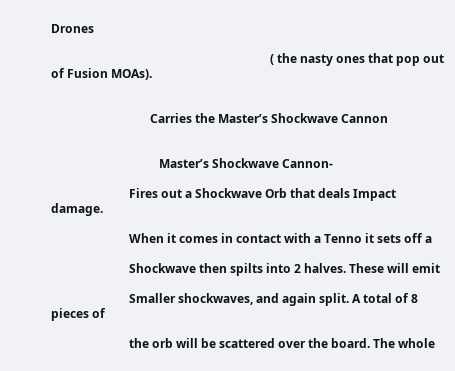Drones

                                                                         ( the nasty ones that pop out of Fusion MOAs).


                                 Carries the Master’s Shockwave Cannon


                                    Master’s Shockwave Cannon-

                          Fires out a Shockwave Orb that deals Impact damage.

                          When it comes in contact with a Tenno it sets off a

                          Shockwave then spilts into 2 halves. These will emit

                          Smaller shockwaves, and again split. A total of 8 pieces of

                          the orb will be scattered over the board. The whole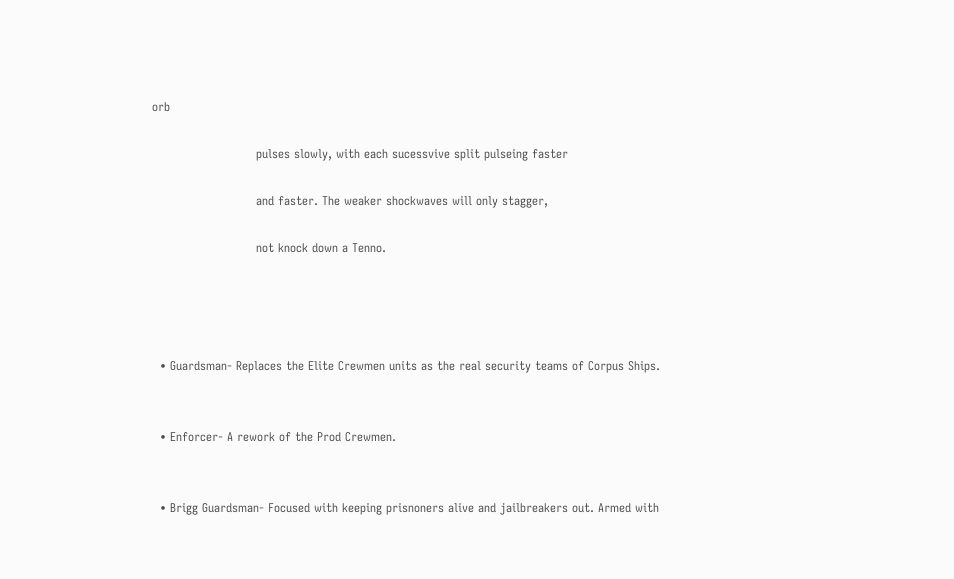orb

                          pulses slowly, with each sucessvive split pulseing faster

                          and faster. The weaker shockwaves will only stagger,

                          not knock down a Tenno.




  • Guardsman- Replaces the Elite Crewmen units as the real security teams of Corpus Ships.


  • Enforcer- A rework of the Prod Crewmen.


  • Brigg Guardsman- Focused with keeping prisnoners alive and jailbreakers out. Armed with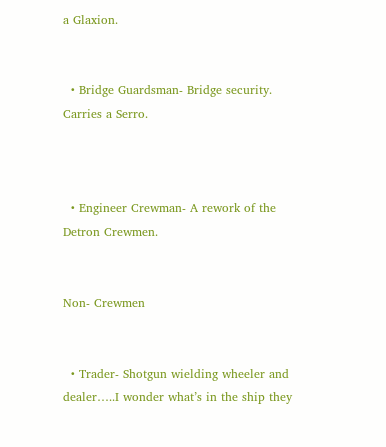a Glaxion.


  • Bridge Guardsman- Bridge security. Carries a Serro.



  • Engineer Crewman- A rework of the Detron Crewmen.


Non- Crewmen


  • Trader- Shotgun wielding wheeler and dealer…..I wonder what’s in the ship they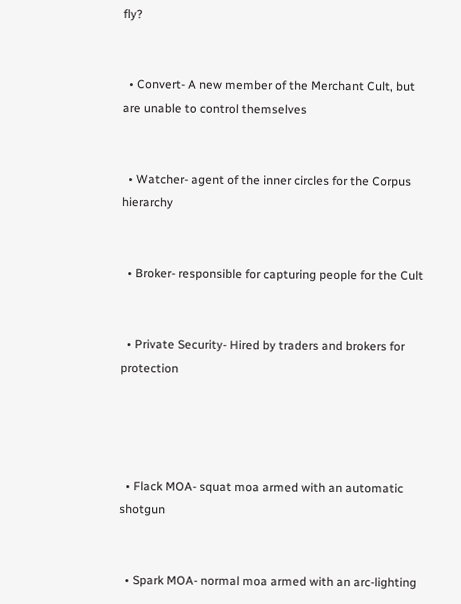fly?


  • Convert- A new member of the Merchant Cult, but are unable to control themselves


  • Watcher- agent of the inner circles for the Corpus hierarchy


  • Broker- responsible for capturing people for the Cult


  • Private Security- Hired by traders and brokers for protection




  • Flack MOA- squat moa armed with an automatic shotgun


  • Spark MOA- normal moa armed with an arc-lighting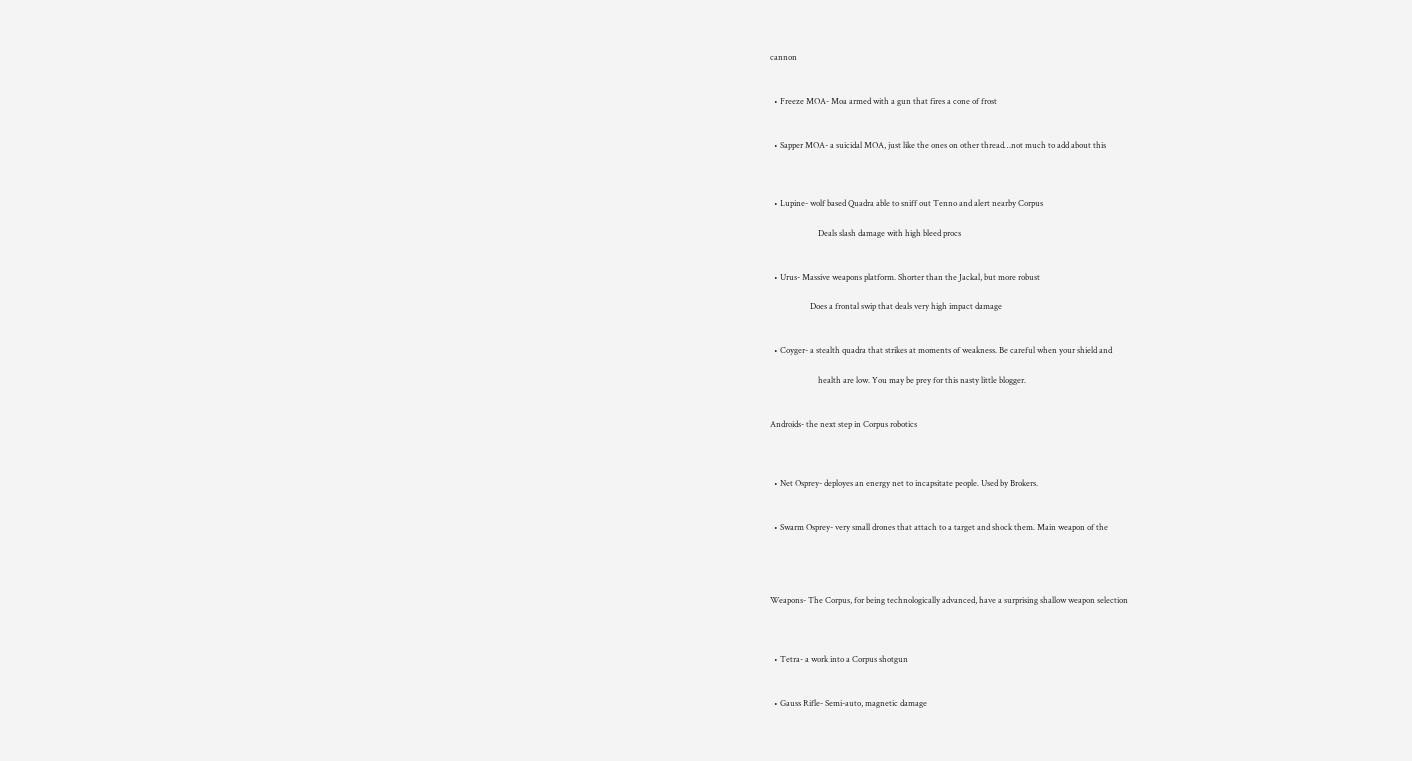cannon


  • Freeze MOA- Moa armed with a gun that fires a cone of frost


  • Sapper MOA- a suicidal MOA, just like the ones on other thread…not much to add about this



  • Lupine- wolf based Quadra able to sniff out Tenno and alert nearby Corpus

                        Deals slash damage with high bleed procs


  • Urus- Massive weapons platform. Shorter than the Jackal, but more robust

                    Does a frontal swip that deals very high impact damage


  • Coyger- a stealth quadra that strikes at moments of weakness. Be careful when your shield and

                        health are low. You may be prey for this nasty little blogger.


Androids- the next step in Corpus robotics



  • Net Osprey- deployes an energy net to incapsitate people. Used by Brokers.


  • Swarm Osprey- very small drones that attach to a target and shock them. Main weapon of the




Weapons- The Corpus, for being technologically advanced, have a surprising shallow weapon selection



  • Tetra- a work into a Corpus shotgun


  • Gauss Rifle- Semi-auto, magnetic damage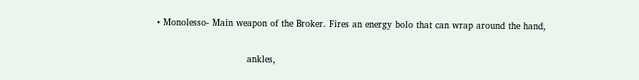• Monolesso- Main weapon of the Broker. Fires an energy bolo that can wrap around the hand,

                              ankles,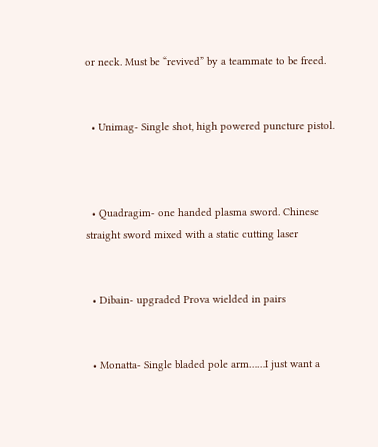or neck. Must be “revived” by a teammate to be freed.


  • Unimag- Single shot, high powered puncture pistol.



  • Quadragim- one handed plasma sword. Chinese straight sword mixed with a static cutting laser


  • Dibain- upgraded Prova wielded in pairs


  • Monatta- Single bladed pole arm……I just want a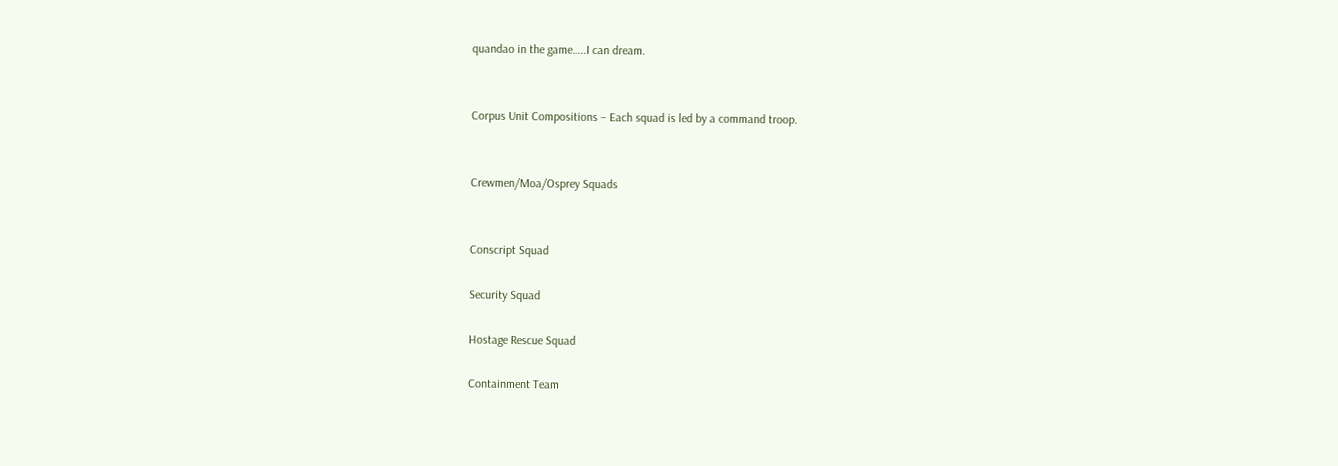quandao in the game…..I can dream.


Corpus Unit Compositions – Each squad is led by a command troop.


Crewmen/Moa/Osprey Squads


Conscript Squad

Security Squad

Hostage Rescue Squad

Containment Team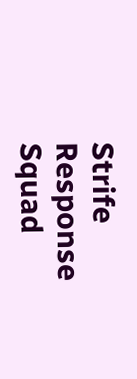Strife Response Squad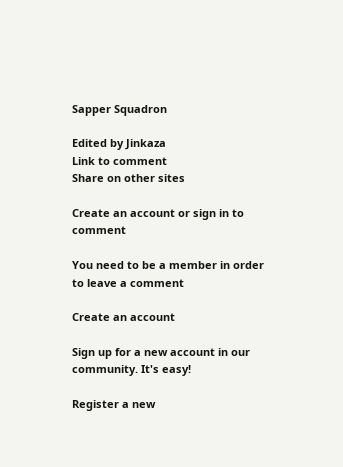Sapper Squadron

Edited by Jinkaza
Link to comment
Share on other sites

Create an account or sign in to comment

You need to be a member in order to leave a comment

Create an account

Sign up for a new account in our community. It's easy!

Register a new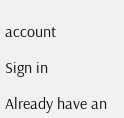account

Sign in

Already have an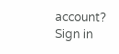account? Sign in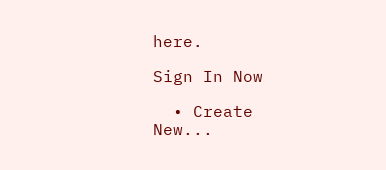here.

Sign In Now

  • Create New...